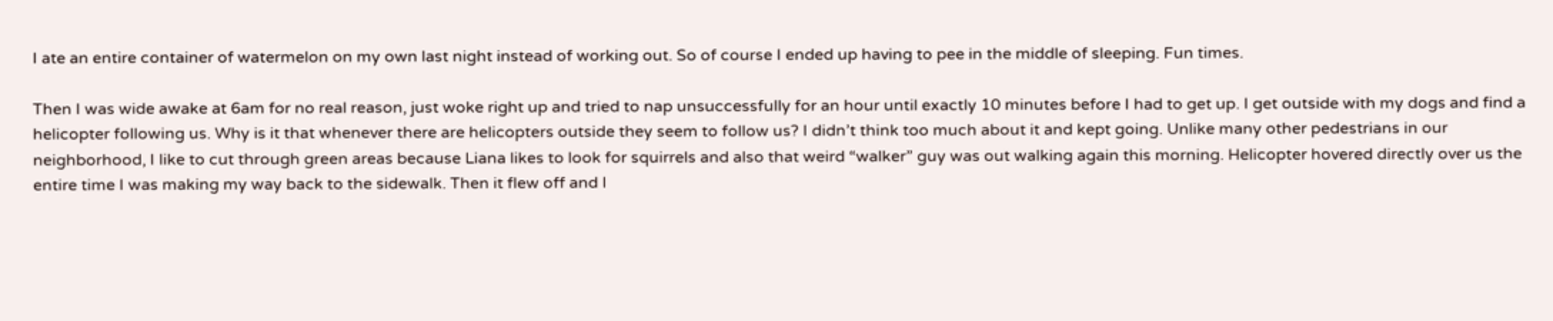I ate an entire container of watermelon on my own last night instead of working out. So of course I ended up having to pee in the middle of sleeping. Fun times.

Then I was wide awake at 6am for no real reason, just woke right up and tried to nap unsuccessfully for an hour until exactly 10 minutes before I had to get up. I get outside with my dogs and find a helicopter following us. Why is it that whenever there are helicopters outside they seem to follow us? I didn’t think too much about it and kept going. Unlike many other pedestrians in our neighborhood, I like to cut through green areas because Liana likes to look for squirrels and also that weird “walker” guy was out walking again this morning. Helicopter hovered directly over us the entire time I was making my way back to the sidewalk. Then it flew off and I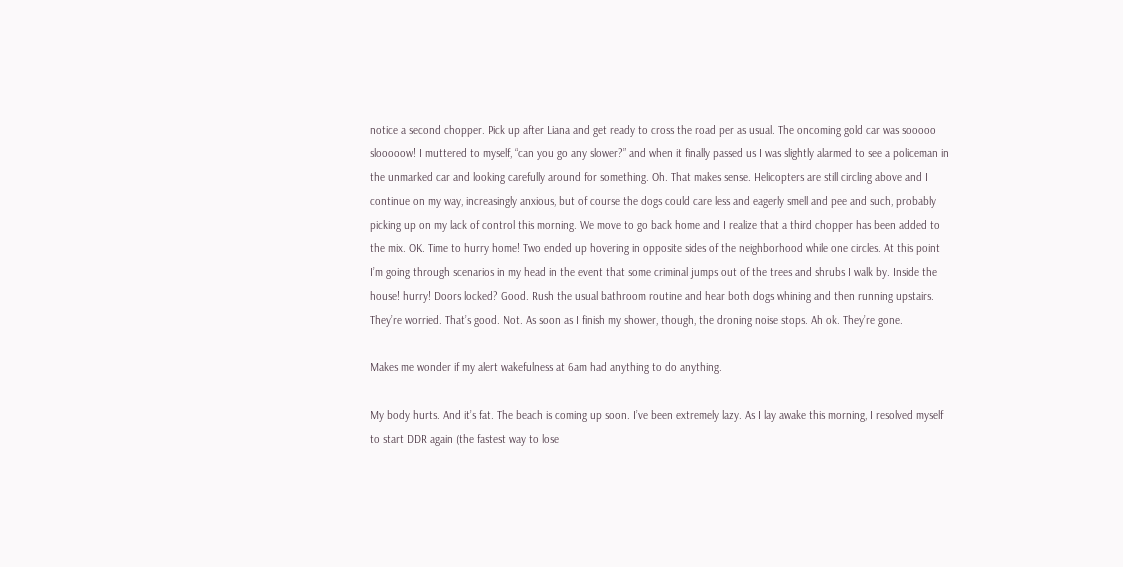notice a second chopper. Pick up after Liana and get ready to cross the road per as usual. The oncoming gold car was sooooo slooooow! I muttered to myself, “can you go any slower?” and when it finally passed us I was slightly alarmed to see a policeman in the unmarked car and looking carefully around for something. Oh. That makes sense. Helicopters are still circling above and I continue on my way, increasingly anxious, but of course the dogs could care less and eagerly smell and pee and such, probably picking up on my lack of control this morning. We move to go back home and I realize that a third chopper has been added to the mix. OK. Time to hurry home! Two ended up hovering in opposite sides of the neighborhood while one circles. At this point I’m going through scenarios in my head in the event that some criminal jumps out of the trees and shrubs I walk by. Inside the house! hurry! Doors locked? Good. Rush the usual bathroom routine and hear both dogs whining and then running upstairs. They’re worried. That’s good. Not. As soon as I finish my shower, though, the droning noise stops. Ah ok. They’re gone.

Makes me wonder if my alert wakefulness at 6am had anything to do anything.

My body hurts. And it’s fat. The beach is coming up soon. I’ve been extremely lazy. As I lay awake this morning, I resolved myself to start DDR again (the fastest way to lose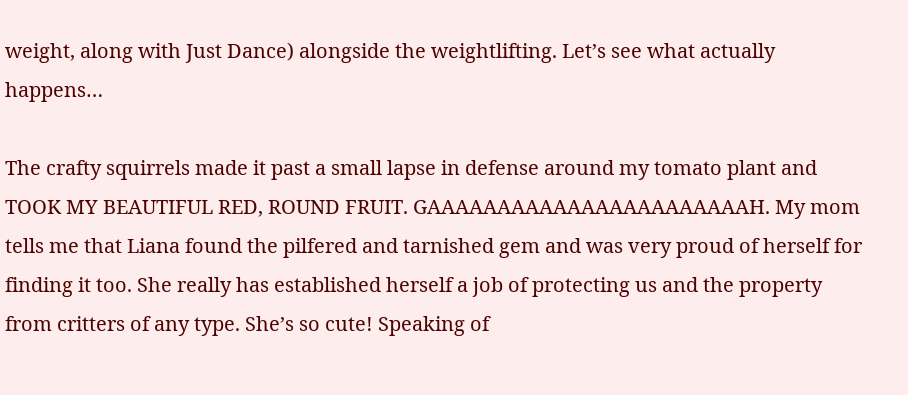weight, along with Just Dance) alongside the weightlifting. Let’s see what actually happens…

The crafty squirrels made it past a small lapse in defense around my tomato plant and TOOK MY BEAUTIFUL RED, ROUND FRUIT. GAAAAAAAAAAAAAAAAAAAAAAAH. My mom tells me that Liana found the pilfered and tarnished gem and was very proud of herself for finding it too. She really has established herself a job of protecting us and the property from critters of any type. She’s so cute! Speaking of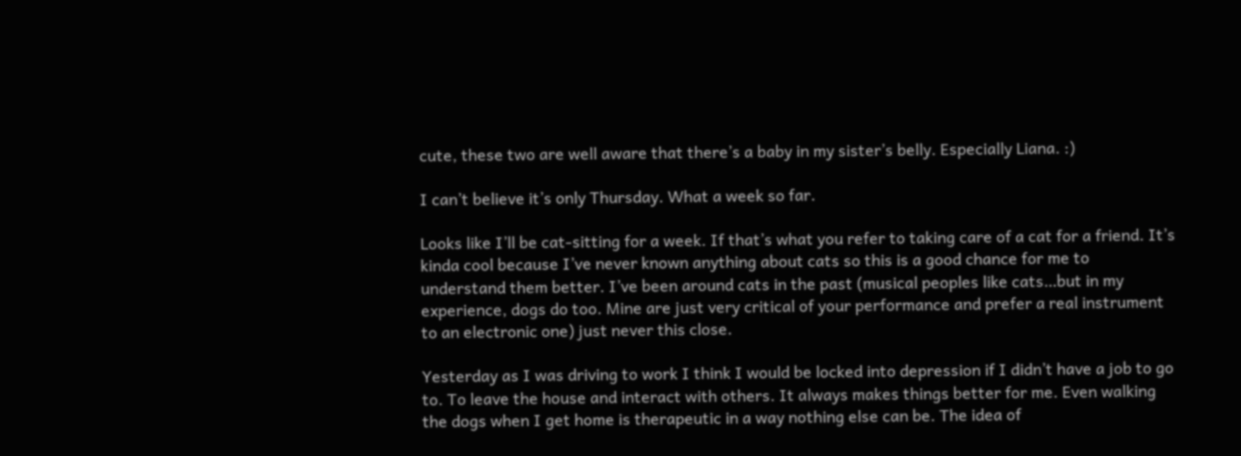cute, these two are well aware that there’s a baby in my sister’s belly. Especially Liana. :)

I can’t believe it’s only Thursday. What a week so far.

Looks like I’ll be cat-sitting for a week. If that’s what you refer to taking care of a cat for a friend. It’s kinda cool because I’ve never known anything about cats so this is a good chance for me to understand them better. I’ve been around cats in the past (musical peoples like cats…but in my experience, dogs do too. Mine are just very critical of your performance and prefer a real instrument to an electronic one) just never this close.

Yesterday as I was driving to work I think I would be locked into depression if I didn’t have a job to go to. To leave the house and interact with others. It always makes things better for me. Even walking the dogs when I get home is therapeutic in a way nothing else can be. The idea of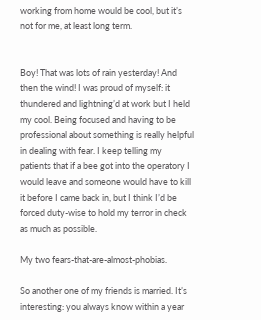working from home would be cool, but it’s not for me, at least long term.


Boy! That was lots of rain yesterday! And then the wind! I was proud of myself: it thundered and lightning’d at work but I held my cool. Being focused and having to be professional about something is really helpful in dealing with fear. I keep telling my patients that if a bee got into the operatory I would leave and someone would have to kill it before I came back in, but I think I’d be forced duty-wise to hold my terror in check as much as possible.

My two fears-that-are-almost-phobias.

So another one of my friends is married. It’s interesting: you always know within a year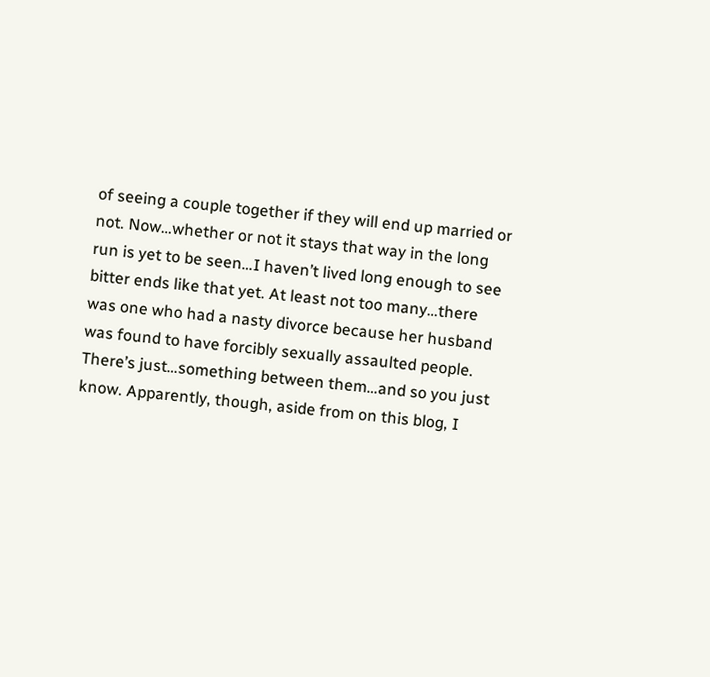of seeing a couple together if they will end up married or not. Now…whether or not it stays that way in the long run is yet to be seen…I haven’t lived long enough to see bitter ends like that yet. At least not too many…there was one who had a nasty divorce because her husband was found to have forcibly sexually assaulted people. There’s just…something between them…and so you just know. Apparently, though, aside from on this blog, I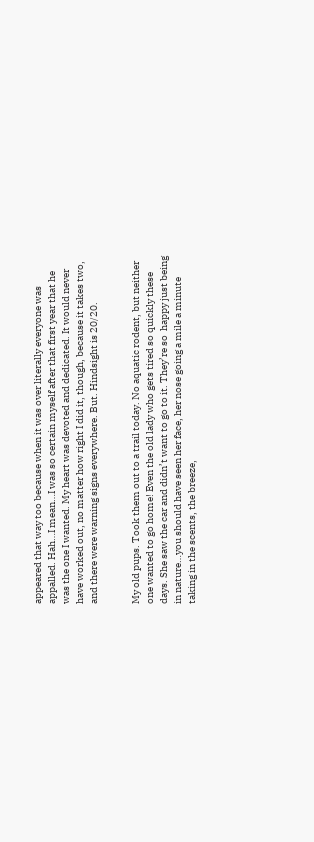appeared that way too because when it was over literally everyone was appalled. Hah…I mean…I was so certain myself after that first year that he was the one I wanted. My heart was devoted and dedicated. It would never have worked out, no matter how right I did it, though, because it takes two, and there were warning signs everywhere. But. Hindsight is 20/20.


My old pups. Took them out to a trail today. No aquatic rodent, but neither one wanted to go home! Even the old lady who gets tired so quickly these days. She saw the car and didn’t want to go to it. They’re so  happy just being in nature…you should have seen her face, her nose going a mile a minute taking in the scents, the breeze,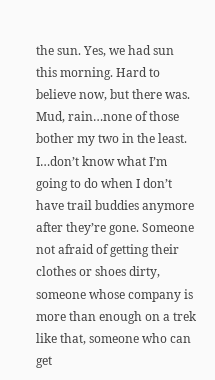the sun. Yes, we had sun this morning. Hard to believe now, but there was. Mud, rain…none of those bother my two in the least. I…don’t know what I’m going to do when I don’t have trail buddies anymore after they’re gone. Someone not afraid of getting their clothes or shoes dirty, someone whose company is more than enough on a trek like that, someone who can get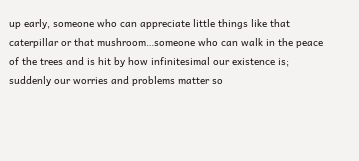up early, someone who can appreciate little things like that caterpillar or that mushroom…someone who can walk in the peace of the trees and is hit by how infinitesimal our existence is; suddenly our worries and problems matter so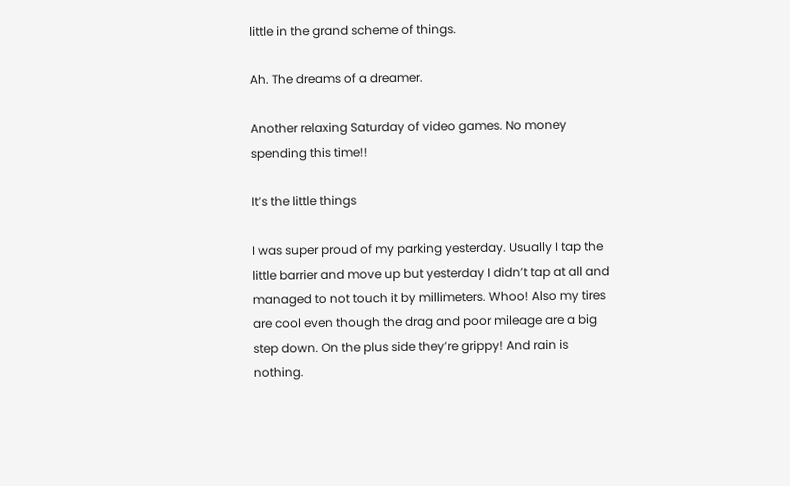little in the grand scheme of things.

Ah. The dreams of a dreamer.

Another relaxing Saturday of video games. No money spending this time!!

It’s the little things

I was super proud of my parking yesterday. Usually I tap the little barrier and move up but yesterday I didn’t tap at all and managed to not touch it by millimeters. Whoo! Also my tires are cool even though the drag and poor mileage are a big step down. On the plus side they’re grippy! And rain is nothing.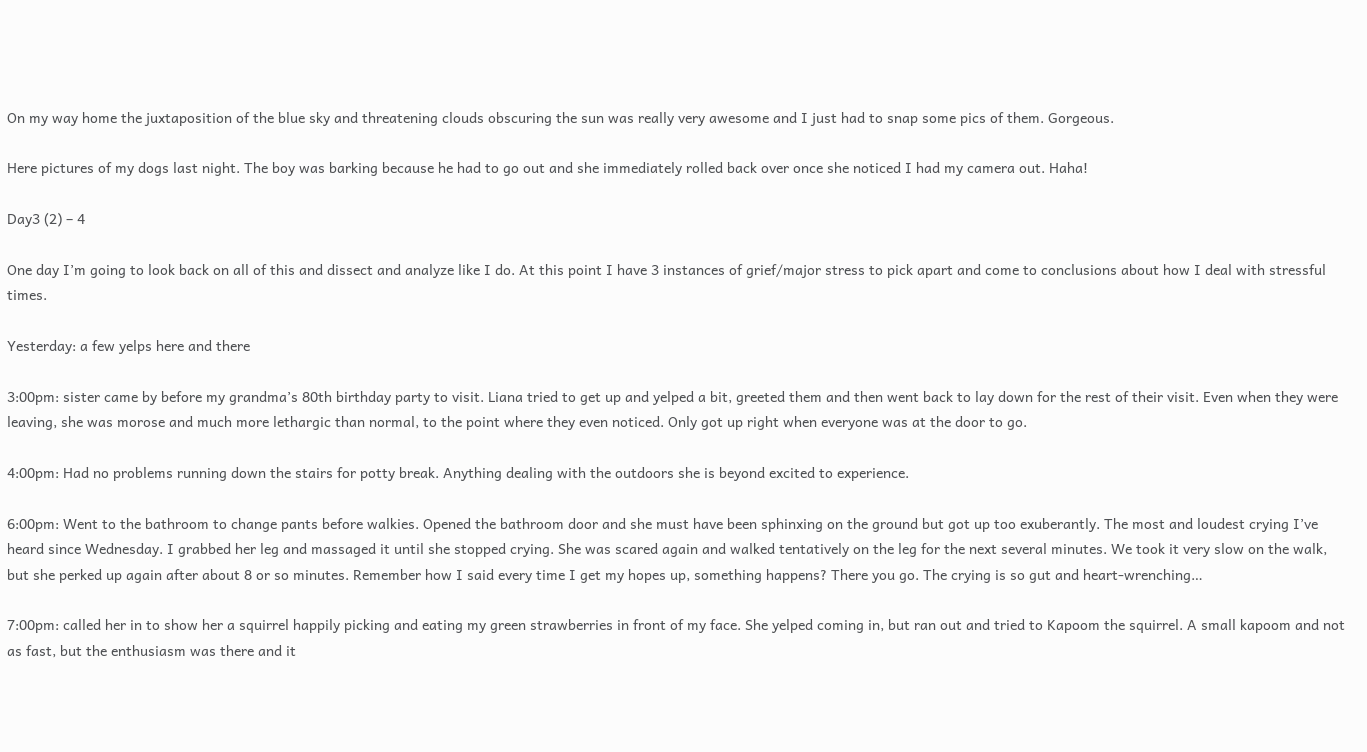On my way home the juxtaposition of the blue sky and threatening clouds obscuring the sun was really very awesome and I just had to snap some pics of them. Gorgeous.

Here pictures of my dogs last night. The boy was barking because he had to go out and she immediately rolled back over once she noticed I had my camera out. Haha!

Day3 (2) – 4

One day I’m going to look back on all of this and dissect and analyze like I do. At this point I have 3 instances of grief/major stress to pick apart and come to conclusions about how I deal with stressful times.

Yesterday: a few yelps here and there

3:00pm: sister came by before my grandma’s 80th birthday party to visit. Liana tried to get up and yelped a bit, greeted them and then went back to lay down for the rest of their visit. Even when they were leaving, she was morose and much more lethargic than normal, to the point where they even noticed. Only got up right when everyone was at the door to go.

4:00pm: Had no problems running down the stairs for potty break. Anything dealing with the outdoors she is beyond excited to experience.

6:00pm: Went to the bathroom to change pants before walkies. Opened the bathroom door and she must have been sphinxing on the ground but got up too exuberantly. The most and loudest crying I’ve heard since Wednesday. I grabbed her leg and massaged it until she stopped crying. She was scared again and walked tentatively on the leg for the next several minutes. We took it very slow on the walk, but she perked up again after about 8 or so minutes. Remember how I said every time I get my hopes up, something happens? There you go. The crying is so gut and heart-wrenching…

7:00pm: called her in to show her a squirrel happily picking and eating my green strawberries in front of my face. She yelped coming in, but ran out and tried to Kapoom the squirrel. A small kapoom and not as fast, but the enthusiasm was there and it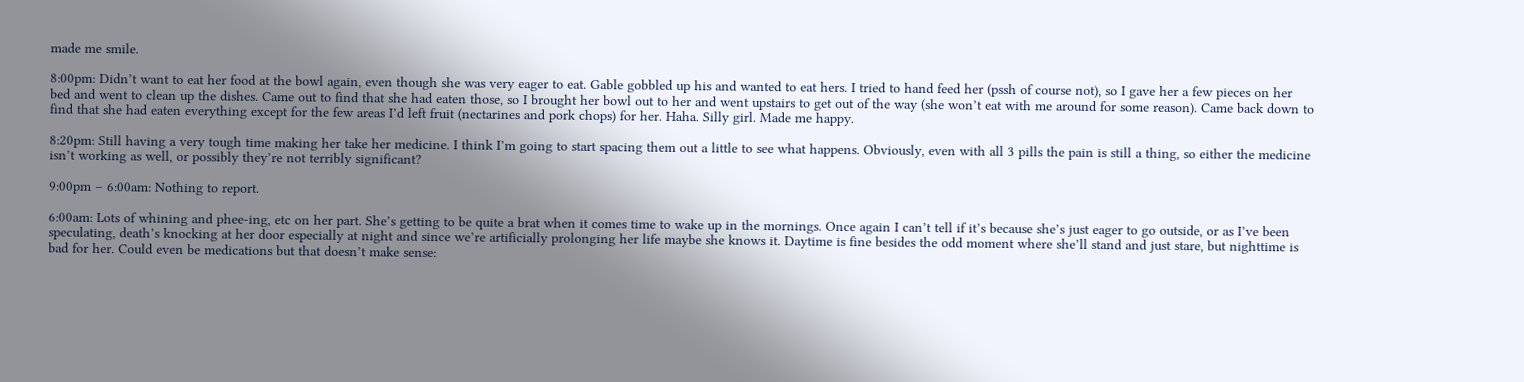made me smile.

8:00pm: Didn’t want to eat her food at the bowl again, even though she was very eager to eat. Gable gobbled up his and wanted to eat hers. I tried to hand feed her (pssh of course not), so I gave her a few pieces on her bed and went to clean up the dishes. Came out to find that she had eaten those, so I brought her bowl out to her and went upstairs to get out of the way (she won’t eat with me around for some reason). Came back down to find that she had eaten everything except for the few areas I’d left fruit (nectarines and pork chops) for her. Haha. Silly girl. Made me happy.

8:20pm: Still having a very tough time making her take her medicine. I think I’m going to start spacing them out a little to see what happens. Obviously, even with all 3 pills the pain is still a thing, so either the medicine isn’t working as well, or possibly they’re not terribly significant?

9:00pm – 6:00am: Nothing to report.

6:00am: Lots of whining and phee-ing, etc on her part. She’s getting to be quite a brat when it comes time to wake up in the mornings. Once again I can’t tell if it’s because she’s just eager to go outside, or as I’ve been speculating, death’s knocking at her door especially at night and since we’re artificially prolonging her life maybe she knows it. Daytime is fine besides the odd moment where she’ll stand and just stare, but nighttime is bad for her. Could even be medications but that doesn’t make sense: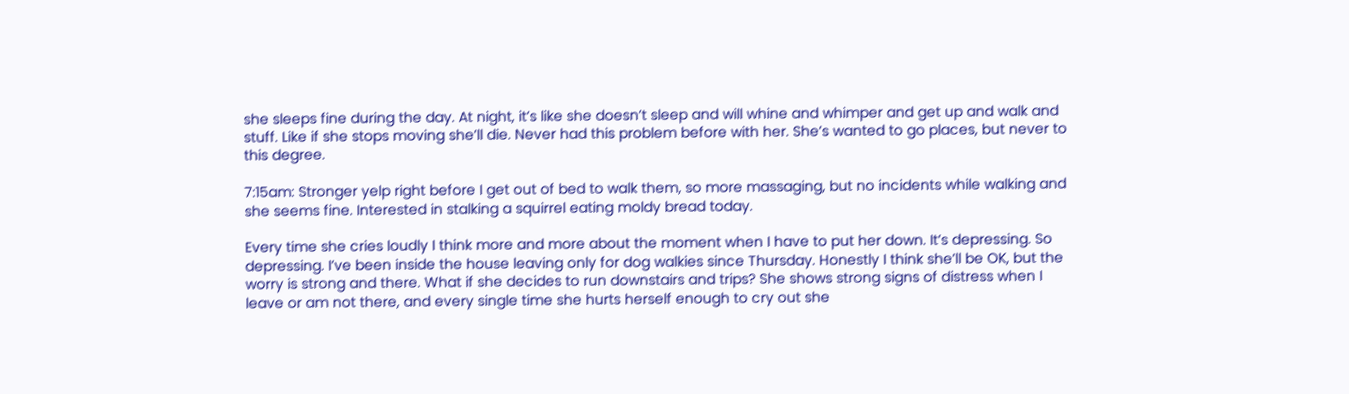she sleeps fine during the day. At night, it’s like she doesn’t sleep and will whine and whimper and get up and walk and stuff. Like if she stops moving she’ll die. Never had this problem before with her. She’s wanted to go places, but never to this degree.

7:15am: Stronger yelp right before I get out of bed to walk them, so more massaging, but no incidents while walking and she seems fine. Interested in stalking a squirrel eating moldy bread today.

Every time she cries loudly I think more and more about the moment when I have to put her down. It’s depressing. So depressing. I’ve been inside the house leaving only for dog walkies since Thursday. Honestly I think she’ll be OK, but the worry is strong and there. What if she decides to run downstairs and trips? She shows strong signs of distress when I leave or am not there, and every single time she hurts herself enough to cry out she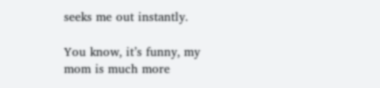seeks me out instantly.

You know, it’s funny, my mom is much more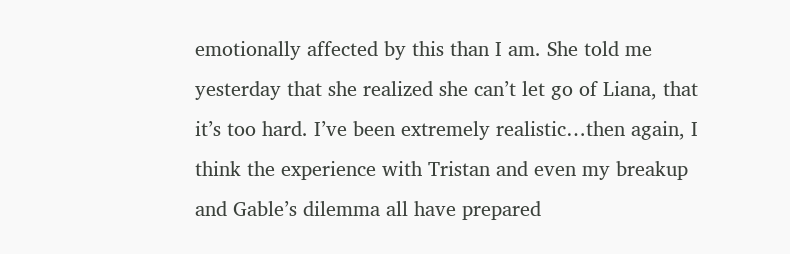emotionally affected by this than I am. She told me yesterday that she realized she can’t let go of Liana, that it’s too hard. I’ve been extremely realistic…then again, I think the experience with Tristan and even my breakup and Gable’s dilemma all have prepared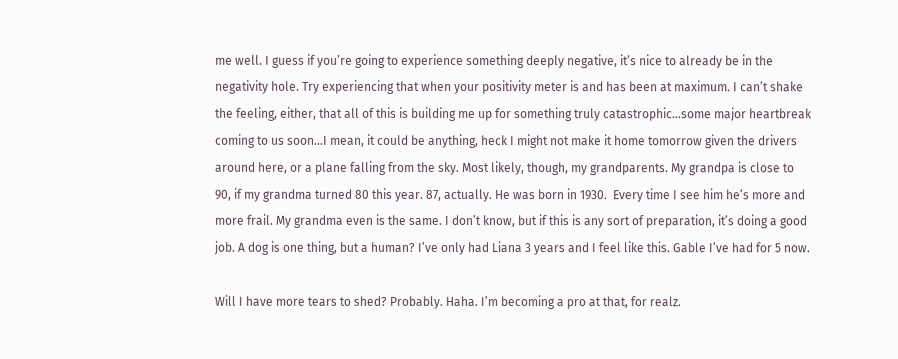me well. I guess if you’re going to experience something deeply negative, it’s nice to already be in the negativity hole. Try experiencing that when your positivity meter is and has been at maximum. I can’t shake the feeling, either, that all of this is building me up for something truly catastrophic…some major heartbreak coming to us soon…I mean, it could be anything, heck I might not make it home tomorrow given the drivers around here, or a plane falling from the sky. Most likely, though, my grandparents. My grandpa is close to 90, if my grandma turned 80 this year. 87, actually. He was born in 1930.  Every time I see him he’s more and more frail. My grandma even is the same. I don’t know, but if this is any sort of preparation, it’s doing a good job. A dog is one thing, but a human? I’ve only had Liana 3 years and I feel like this. Gable I’ve had for 5 now.

Will I have more tears to shed? Probably. Haha. I’m becoming a pro at that, for realz.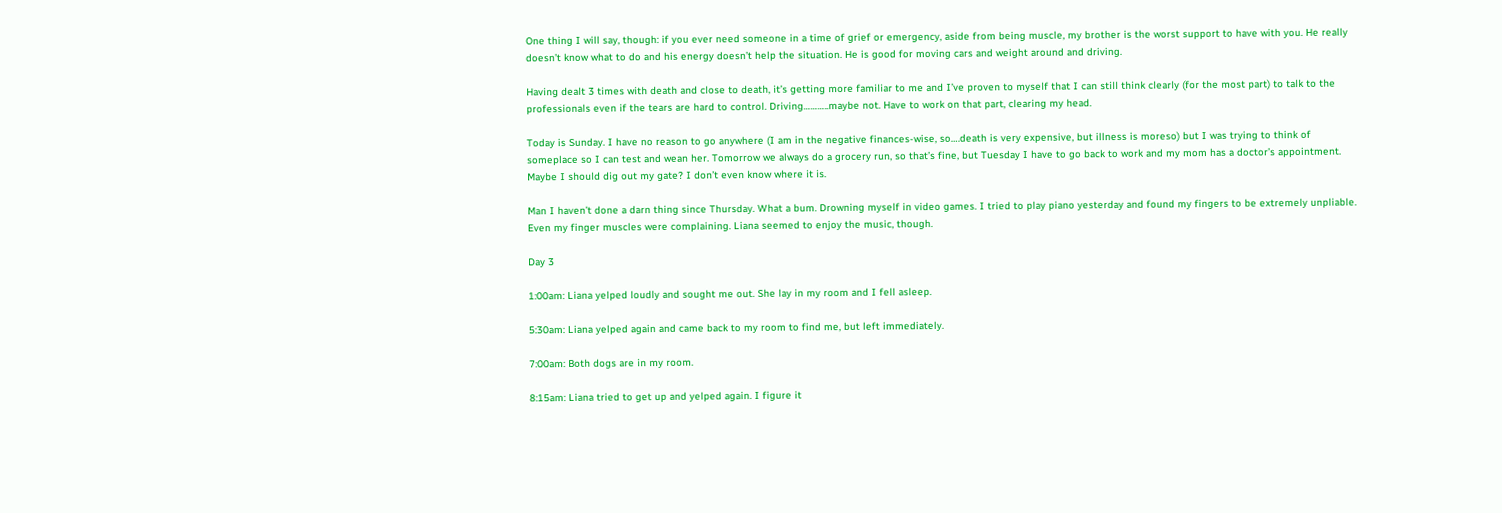One thing I will say, though: if you ever need someone in a time of grief or emergency, aside from being muscle, my brother is the worst support to have with you. He really doesn’t know what to do and his energy doesn’t help the situation. He is good for moving cars and weight around and driving.

Having dealt 3 times with death and close to death, it’s getting more familiar to me and I’ve proven to myself that I can still think clearly (for the most part) to talk to the professionals even if the tears are hard to control. Driving………..maybe not. Have to work on that part, clearing my head.

Today is Sunday. I have no reason to go anywhere (I am in the negative finances-wise, so….death is very expensive, but illness is moreso) but I was trying to think of someplace so I can test and wean her. Tomorrow we always do a grocery run, so that’s fine, but Tuesday I have to go back to work and my mom has a doctor’s appointment. Maybe I should dig out my gate? I don’t even know where it is.

Man I haven’t done a darn thing since Thursday. What a bum. Drowning myself in video games. I tried to play piano yesterday and found my fingers to be extremely unpliable. Even my finger muscles were complaining. Liana seemed to enjoy the music, though.

Day 3

1:00am: Liana yelped loudly and sought me out. She lay in my room and I fell asleep.

5:30am: Liana yelped again and came back to my room to find me, but left immediately.

7:00am: Both dogs are in my room.

8:15am: Liana tried to get up and yelped again. I figure it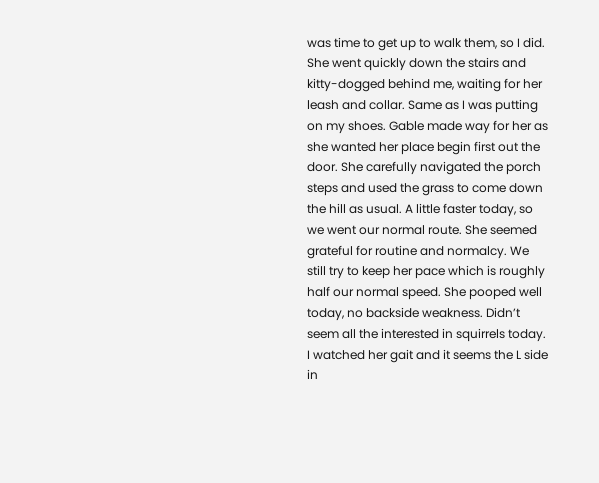was time to get up to walk them, so I did. She went quickly down the stairs and kitty-dogged behind me, waiting for her leash and collar. Same as I was putting on my shoes. Gable made way for her as she wanted her place begin first out the door. She carefully navigated the porch steps and used the grass to come down the hill as usual. A little faster today, so we went our normal route. She seemed grateful for routine and normalcy. We still try to keep her pace which is roughly half our normal speed. She pooped well today, no backside weakness. Didn’t seem all the interested in squirrels today. I watched her gait and it seems the L side in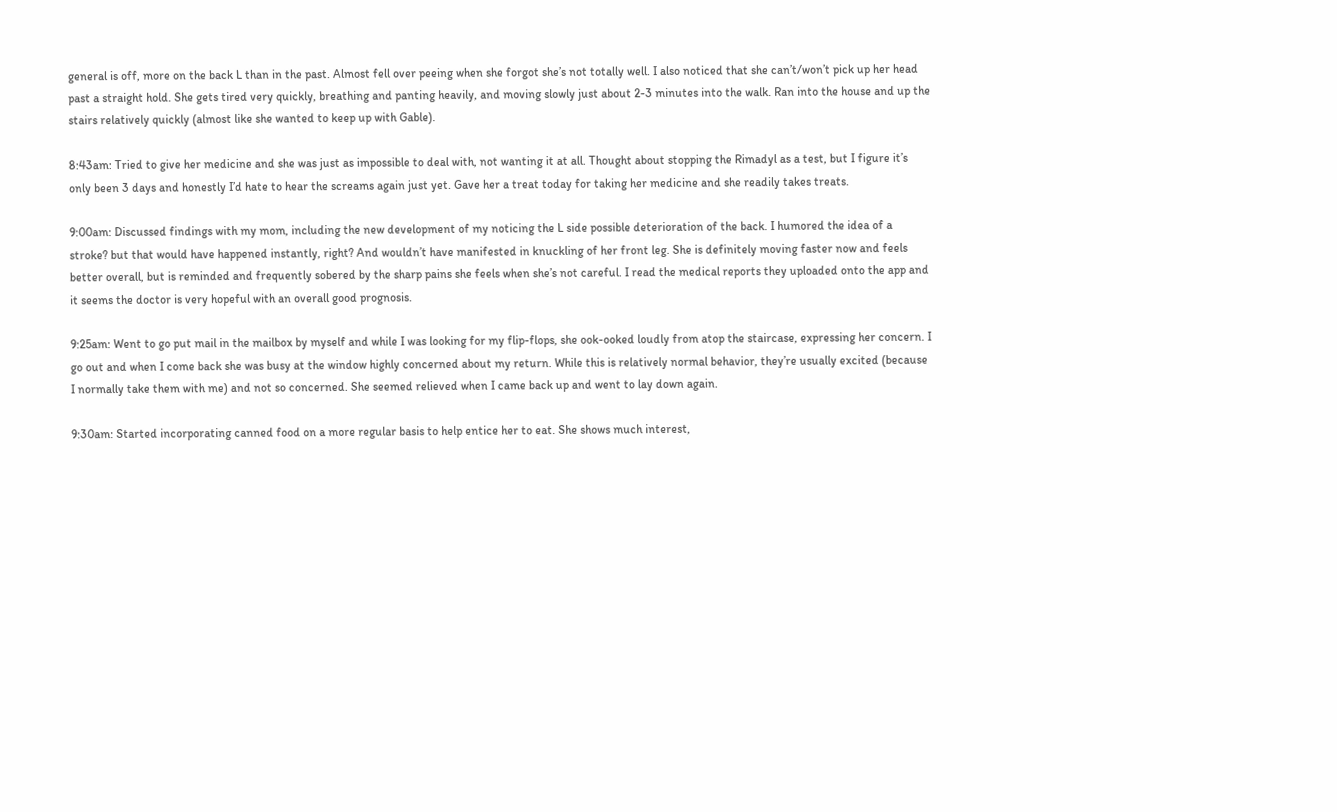general is off, more on the back L than in the past. Almost fell over peeing when she forgot she’s not totally well. I also noticed that she can’t/won’t pick up her head past a straight hold. She gets tired very quickly, breathing and panting heavily, and moving slowly just about 2-3 minutes into the walk. Ran into the house and up the stairs relatively quickly (almost like she wanted to keep up with Gable).

8:43am: Tried to give her medicine and she was just as impossible to deal with, not wanting it at all. Thought about stopping the Rimadyl as a test, but I figure it’s only been 3 days and honestly I’d hate to hear the screams again just yet. Gave her a treat today for taking her medicine and she readily takes treats.

9:00am: Discussed findings with my mom, including the new development of my noticing the L side possible deterioration of the back. I humored the idea of a stroke? but that would have happened instantly, right? And wouldn’t have manifested in knuckling of her front leg. She is definitely moving faster now and feels better overall, but is reminded and frequently sobered by the sharp pains she feels when she’s not careful. I read the medical reports they uploaded onto the app and it seems the doctor is very hopeful with an overall good prognosis.

9:25am: Went to go put mail in the mailbox by myself and while I was looking for my flip-flops, she ook-ooked loudly from atop the staircase, expressing her concern. I go out and when I come back she was busy at the window highly concerned about my return. While this is relatively normal behavior, they’re usually excited (because I normally take them with me) and not so concerned. She seemed relieved when I came back up and went to lay down again.

9:30am: Started incorporating canned food on a more regular basis to help entice her to eat. She shows much interest,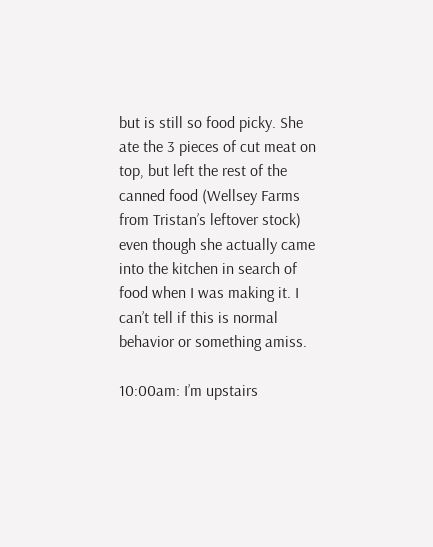but is still so food picky. She ate the 3 pieces of cut meat on top, but left the rest of the canned food (Wellsey Farms from Tristan’s leftover stock) even though she actually came into the kitchen in search of food when I was making it. I can’t tell if this is normal behavior or something amiss.

10:00am: I’m upstairs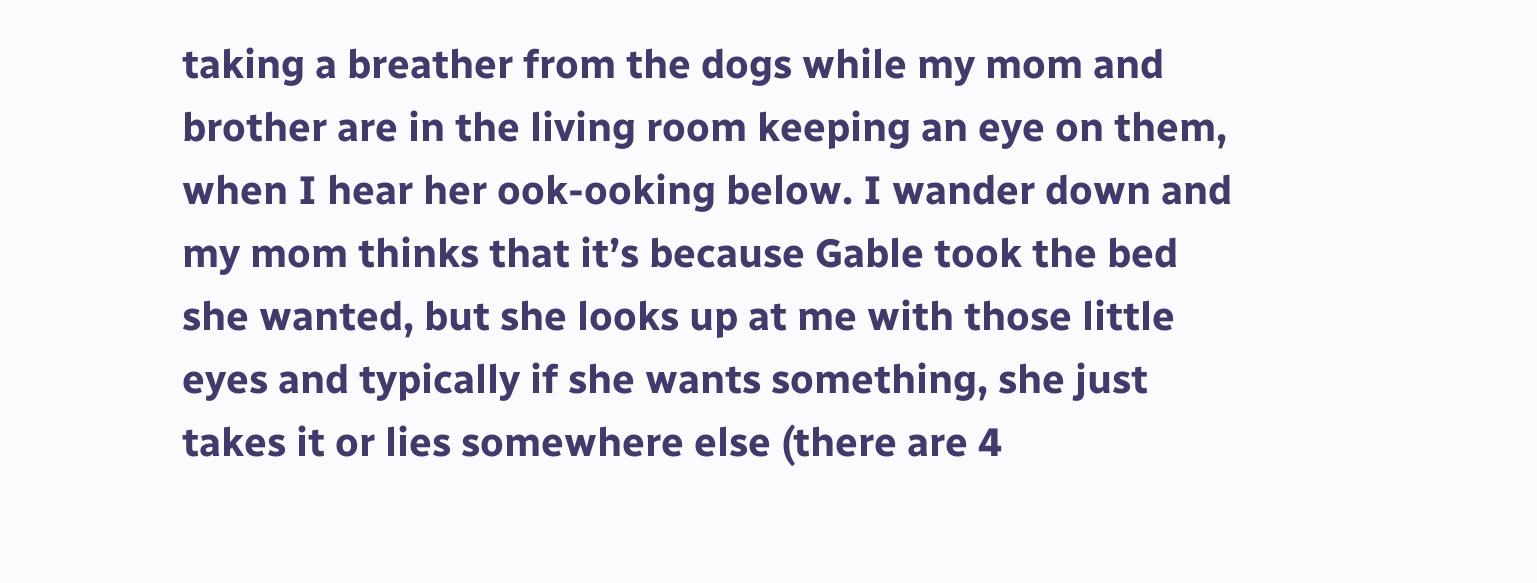taking a breather from the dogs while my mom and brother are in the living room keeping an eye on them, when I hear her ook-ooking below. I wander down and my mom thinks that it’s because Gable took the bed she wanted, but she looks up at me with those little eyes and typically if she wants something, she just takes it or lies somewhere else (there are 4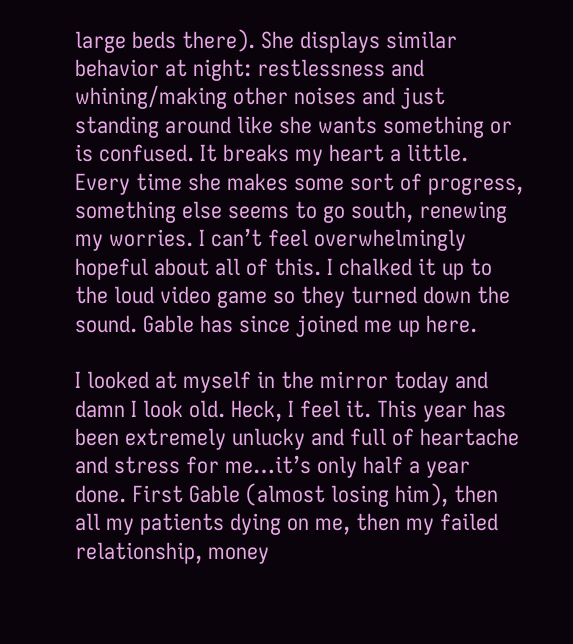large beds there). She displays similar behavior at night: restlessness and whining/making other noises and just standing around like she wants something or is confused. It breaks my heart a little. Every time she makes some sort of progress, something else seems to go south, renewing my worries. I can’t feel overwhelmingly hopeful about all of this. I chalked it up to the loud video game so they turned down the sound. Gable has since joined me up here.

I looked at myself in the mirror today and damn I look old. Heck, I feel it. This year has been extremely unlucky and full of heartache and stress for me…it’s only half a year done. First Gable (almost losing him), then all my patients dying on me, then my failed relationship, money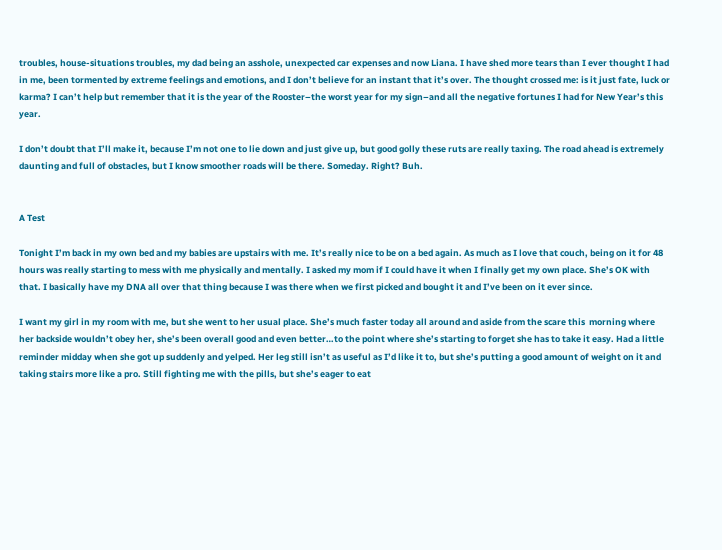troubles, house-situations troubles, my dad being an asshole, unexpected car expenses and now Liana. I have shed more tears than I ever thought I had in me, been tormented by extreme feelings and emotions, and I don’t believe for an instant that it’s over. The thought crossed me: is it just fate, luck or karma? I can’t help but remember that it is the year of the Rooster–the worst year for my sign–and all the negative fortunes I had for New Year’s this year.

I don’t doubt that I’ll make it, because I’m not one to lie down and just give up, but good golly these ruts are really taxing. The road ahead is extremely daunting and full of obstacles, but I know smoother roads will be there. Someday. Right? Buh.


A Test

Tonight I’m back in my own bed and my babies are upstairs with me. It’s really nice to be on a bed again. As much as I love that couch, being on it for 48 hours was really starting to mess with me physically and mentally. I asked my mom if I could have it when I finally get my own place. She’s OK with that. I basically have my DNA all over that thing because I was there when we first picked and bought it and I’ve been on it ever since.

I want my girl in my room with me, but she went to her usual place. She’s much faster today all around and aside from the scare this  morning where her backside wouldn’t obey her, she’s been overall good and even better…to the point where she’s starting to forget she has to take it easy. Had a little reminder midday when she got up suddenly and yelped. Her leg still isn’t as useful as I’d like it to, but she’s putting a good amount of weight on it and taking stairs more like a pro. Still fighting me with the pills, but she’s eager to eat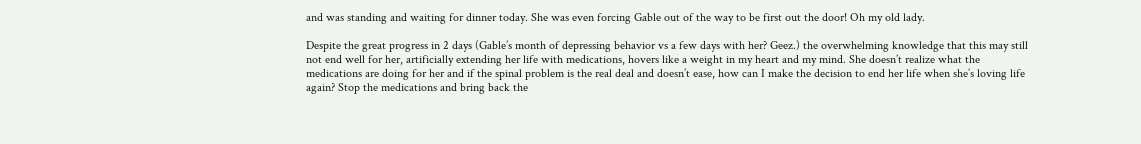and was standing and waiting for dinner today. She was even forcing Gable out of the way to be first out the door! Oh my old lady.

Despite the great progress in 2 days (Gable’s month of depressing behavior vs a few days with her? Geez.) the overwhelming knowledge that this may still not end well for her, artificially extending her life with medications, hovers like a weight in my heart and my mind. She doesn’t realize what the medications are doing for her and if the spinal problem is the real deal and doesn’t ease, how can I make the decision to end her life when she’s loving life again? Stop the medications and bring back the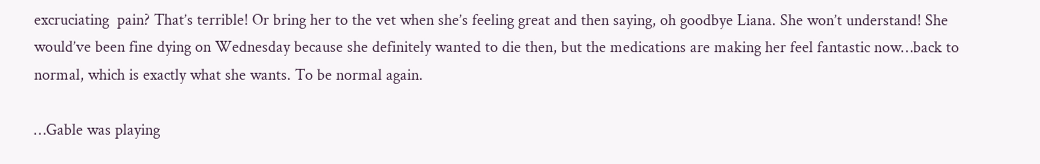excruciating  pain? That’s terrible! Or bring her to the vet when she’s feeling great and then saying, oh goodbye Liana. She won’t understand! She would’ve been fine dying on Wednesday because she definitely wanted to die then, but the medications are making her feel fantastic now…back to normal, which is exactly what she wants. To be normal again.

…Gable was playing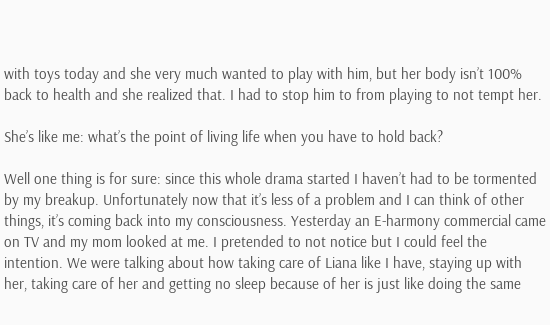with toys today and she very much wanted to play with him, but her body isn’t 100% back to health and she realized that. I had to stop him to from playing to not tempt her.

She’s like me: what’s the point of living life when you have to hold back?

Well one thing is for sure: since this whole drama started I haven’t had to be tormented by my breakup. Unfortunately now that it’s less of a problem and I can think of other things, it’s coming back into my consciousness. Yesterday an E-harmony commercial came on TV and my mom looked at me. I pretended to not notice but I could feel the intention. We were talking about how taking care of Liana like I have, staying up with her, taking care of her and getting no sleep because of her is just like doing the same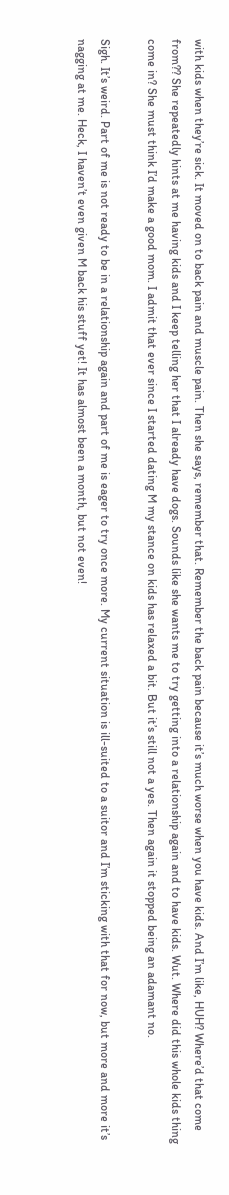with kids when they’re sick. It moved on to back pain and muscle pain. Then she says, remember that. Remember the back pain because it’s much worse when you have kids. And I’m like, HUH? Where’d that come from?? She repeatedly hints at me having kids and I keep telling her that I already have dogs. Sounds like she wants me to try getting into a relationship again and to have kids. Wut. Where did this whole kids thing come in? She must think I’d make a good mom. I admit that ever since I started dating M my stance on kids has relaxed a bit. But it’s still not a yes. Then again it stopped being an adamant no.

Sigh. It’s weird. Part of me is not ready to be in a relationship again and part of me is eager to try once more. My current situation is ill-suited to a suitor and I’m sticking with that for now, but more and more it’s nagging at me. Heck, I haven’t even given M back his stuff yet! It has almost been a month, but not even!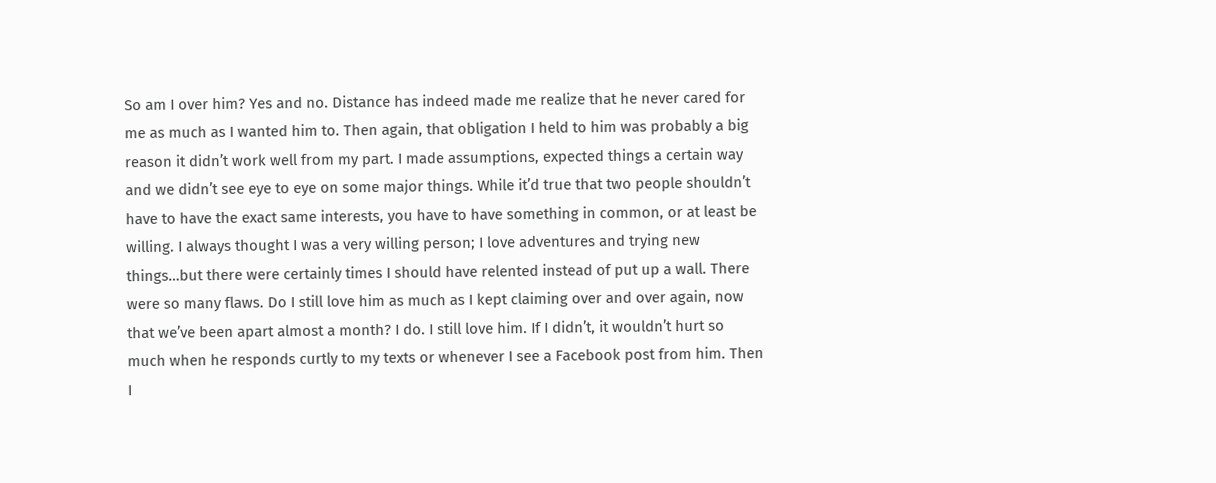So am I over him? Yes and no. Distance has indeed made me realize that he never cared for me as much as I wanted him to. Then again, that obligation I held to him was probably a big reason it didn’t work well from my part. I made assumptions, expected things a certain way and we didn’t see eye to eye on some major things. While it’d true that two people shouldn’t have to have the exact same interests, you have to have something in common, or at least be willing. I always thought I was a very willing person; I love adventures and trying new things…but there were certainly times I should have relented instead of put up a wall. There were so many flaws. Do I still love him as much as I kept claiming over and over again, now that we’ve been apart almost a month? I do. I still love him. If I didn’t, it wouldn’t hurt so much when he responds curtly to my texts or whenever I see a Facebook post from him. Then I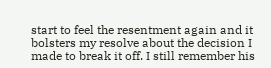start to feel the resentment again and it bolsters my resolve about the decision I made to break it off. I still remember his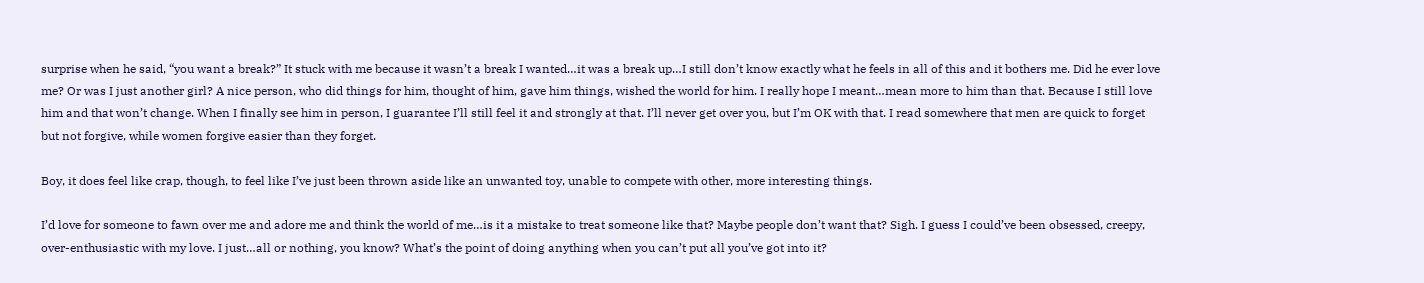surprise when he said, “you want a break?” It stuck with me because it wasn’t a break I wanted…it was a break up…I still don’t know exactly what he feels in all of this and it bothers me. Did he ever love me? Or was I just another girl? A nice person, who did things for him, thought of him, gave him things, wished the world for him. I really hope I meant…mean more to him than that. Because I still love him and that won’t change. When I finally see him in person, I guarantee I’ll still feel it and strongly at that. I’ll never get over you, but I’m OK with that. I read somewhere that men are quick to forget but not forgive, while women forgive easier than they forget.

Boy, it does feel like crap, though, to feel like I’ve just been thrown aside like an unwanted toy, unable to compete with other, more interesting things.

I’d love for someone to fawn over me and adore me and think the world of me…is it a mistake to treat someone like that? Maybe people don’t want that? Sigh. I guess I could’ve been obsessed, creepy, over-enthusiastic with my love. I just…all or nothing, you know? What’s the point of doing anything when you can’t put all you’ve got into it?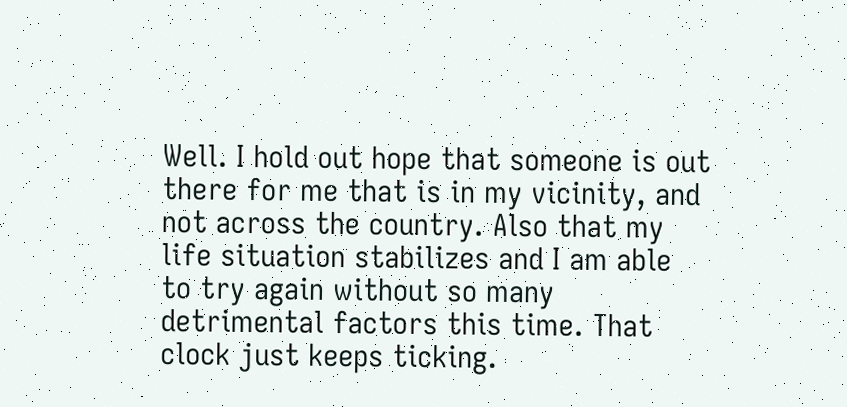Well. I hold out hope that someone is out there for me that is in my vicinity, and not across the country. Also that my life situation stabilizes and I am able to try again without so many detrimental factors this time. That clock just keeps ticking.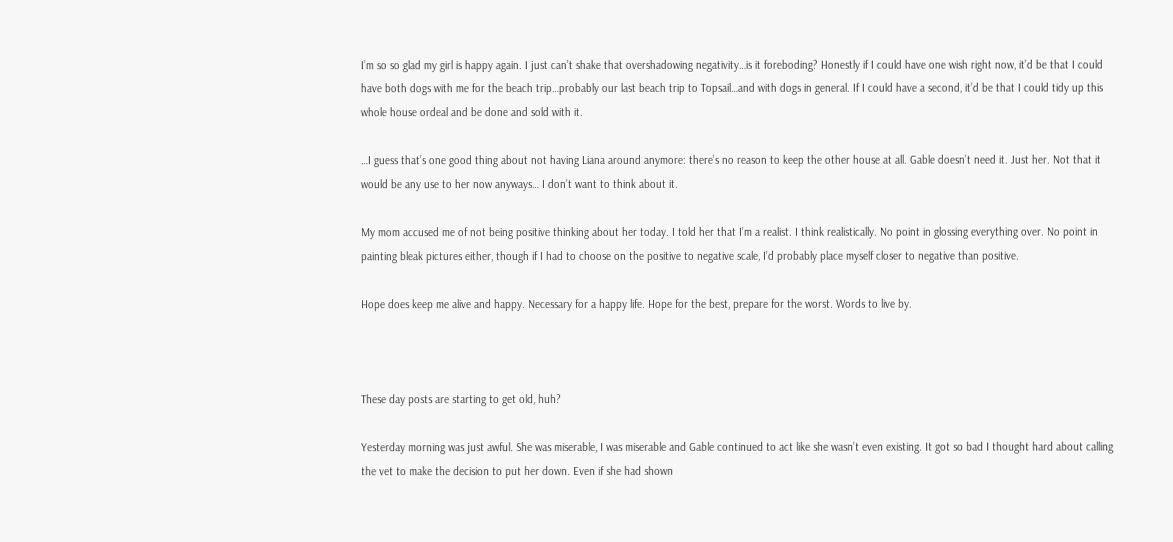I’m so so glad my girl is happy again. I just can’t shake that overshadowing negativity…is it foreboding? Honestly if I could have one wish right now, it’d be that I could have both dogs with me for the beach trip…probably our last beach trip to Topsail…and with dogs in general. If I could have a second, it’d be that I could tidy up this whole house ordeal and be done and sold with it.

…I guess that’s one good thing about not having Liana around anymore: there’s no reason to keep the other house at all. Gable doesn’t need it. Just her. Not that it would be any use to her now anyways… I don’t want to think about it.

My mom accused me of not being positive thinking about her today. I told her that I’m a realist. I think realistically. No point in glossing everything over. No point in painting bleak pictures either, though if I had to choose on the positive to negative scale, I’d probably place myself closer to negative than positive.

Hope does keep me alive and happy. Necessary for a happy life. Hope for the best, prepare for the worst. Words to live by.



These day posts are starting to get old, huh?

Yesterday morning was just awful. She was miserable, I was miserable and Gable continued to act like she wasn’t even existing. It got so bad I thought hard about calling the vet to make the decision to put her down. Even if she had shown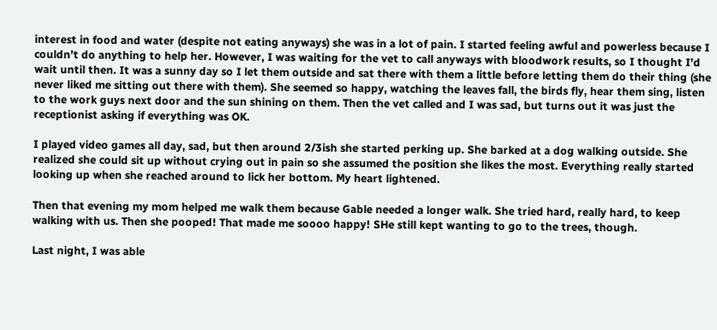interest in food and water (despite not eating anyways) she was in a lot of pain. I started feeling awful and powerless because I couldn’t do anything to help her. However, I was waiting for the vet to call anyways with bloodwork results, so I thought I’d wait until then. It was a sunny day so I let them outside and sat there with them a little before letting them do their thing (she never liked me sitting out there with them). She seemed so happy, watching the leaves fall, the birds fly, hear them sing, listen to the work guys next door and the sun shining on them. Then the vet called and I was sad, but turns out it was just the receptionist asking if everything was OK.

I played video games all day, sad, but then around 2/3ish she started perking up. She barked at a dog walking outside. She realized she could sit up without crying out in pain so she assumed the position she likes the most. Everything really started looking up when she reached around to lick her bottom. My heart lightened.

Then that evening my mom helped me walk them because Gable needed a longer walk. She tried hard, really hard, to keep walking with us. Then she pooped! That made me soooo happy! SHe still kept wanting to go to the trees, though.

Last night, I was able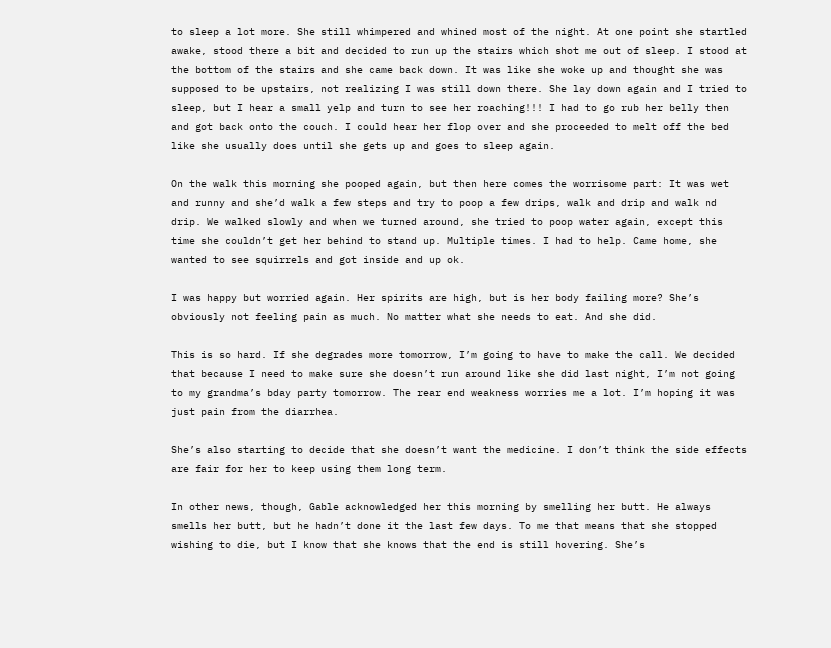to sleep a lot more. She still whimpered and whined most of the night. At one point she startled awake, stood there a bit and decided to run up the stairs which shot me out of sleep. I stood at the bottom of the stairs and she came back down. It was like she woke up and thought she was supposed to be upstairs, not realizing I was still down there. She lay down again and I tried to sleep, but I hear a small yelp and turn to see her roaching!!! I had to go rub her belly then and got back onto the couch. I could hear her flop over and she proceeded to melt off the bed like she usually does until she gets up and goes to sleep again.

On the walk this morning she pooped again, but then here comes the worrisome part: It was wet and runny and she’d walk a few steps and try to poop a few drips, walk and drip and walk nd drip. We walked slowly and when we turned around, she tried to poop water again, except this time she couldn’t get her behind to stand up. Multiple times. I had to help. Came home, she wanted to see squirrels and got inside and up ok.

I was happy but worried again. Her spirits are high, but is her body failing more? She’s obviously not feeling pain as much. No matter what she needs to eat. And she did.

This is so hard. If she degrades more tomorrow, I’m going to have to make the call. We decided that because I need to make sure she doesn’t run around like she did last night, I’m not going to my grandma’s bday party tomorrow. The rear end weakness worries me a lot. I’m hoping it was just pain from the diarrhea.

She’s also starting to decide that she doesn’t want the medicine. I don’t think the side effects are fair for her to keep using them long term.

In other news, though, Gable acknowledged her this morning by smelling her butt. He always smells her butt, but he hadn’t done it the last few days. To me that means that she stopped wishing to die, but I know that she knows that the end is still hovering. She’s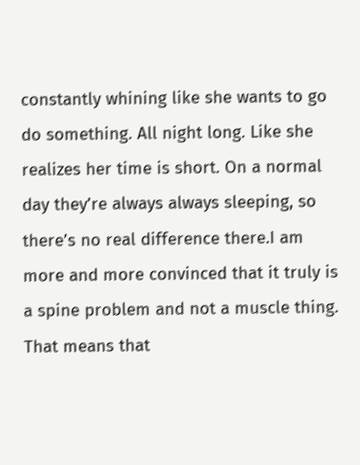constantly whining like she wants to go do something. All night long. Like she realizes her time is short. On a normal day they’re always always sleeping, so there’s no real difference there.I am more and more convinced that it truly is a spine problem and not a muscle thing. That means that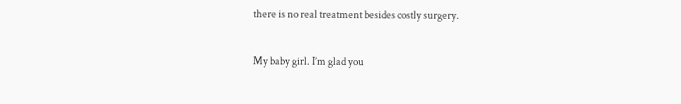there is no real treatment besides costly surgery.

My baby girl. I’m glad you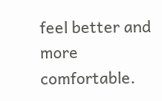feel better and more comfortable.